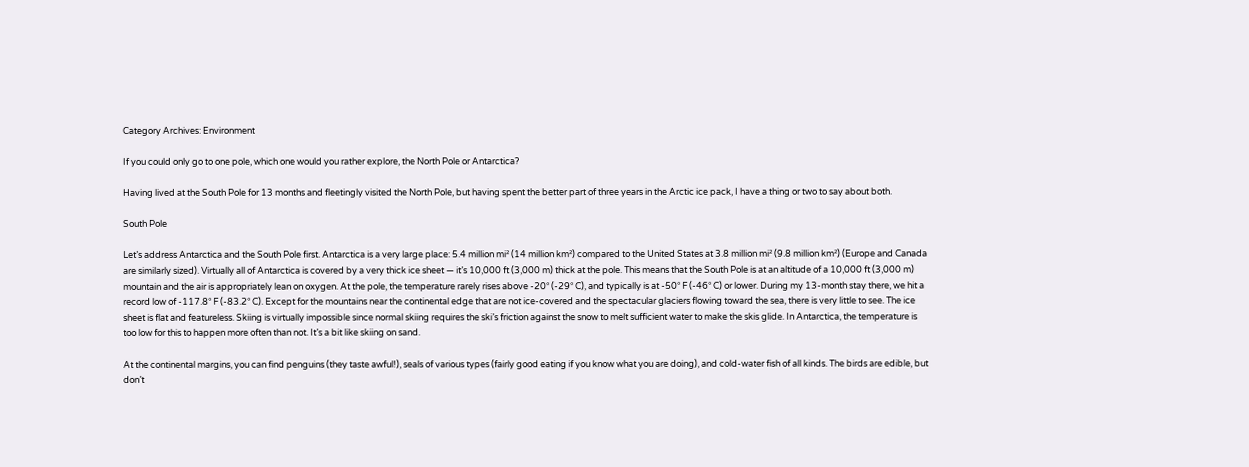Category Archives: Environment

If you could only go to one pole, which one would you rather explore, the North Pole or Antarctica?

Having lived at the South Pole for 13 months and fleetingly visited the North Pole, but having spent the better part of three years in the Arctic ice pack, I have a thing or two to say about both.

South Pole

Let’s address Antarctica and the South Pole first. Antarctica is a very large place: 5.4 million mi² (14 million km²) compared to the United States at 3.8 million mi² (9.8 million km²) (Europe and Canada are similarly sized). Virtually all of Antarctica is covered by a very thick ice sheet — it’s 10,000 ft (3,000 m) thick at the pole. This means that the South Pole is at an altitude of a 10,000 ft (3,000 m) mountain and the air is appropriately lean on oxygen. At the pole, the temperature rarely rises above -20° (-29° C), and typically is at -50° F (-46° C) or lower. During my 13-month stay there, we hit a record low of -117.8° F (-83.2° C). Except for the mountains near the continental edge that are not ice-covered and the spectacular glaciers flowing toward the sea, there is very little to see. The ice sheet is flat and featureless. Skiing is virtually impossible since normal skiing requires the ski’s friction against the snow to melt sufficient water to make the skis glide. In Antarctica, the temperature is too low for this to happen more often than not. It’s a bit like skiing on sand.

At the continental margins, you can find penguins (they taste awful!), seals of various types (fairly good eating if you know what you are doing), and cold-water fish of all kinds. The birds are edible, but don’t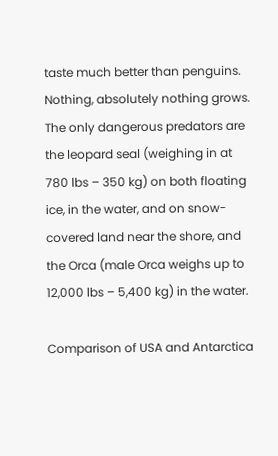taste much better than penguins. Nothing, absolutely nothing grows. The only dangerous predators are the leopard seal (weighing in at 780 lbs – 350 kg) on both floating ice, in the water, and on snow-covered land near the shore, and the Orca (male Orca weighs up to 12,000 lbs – 5,400 kg) in the water.

Comparison of USA and Antarctica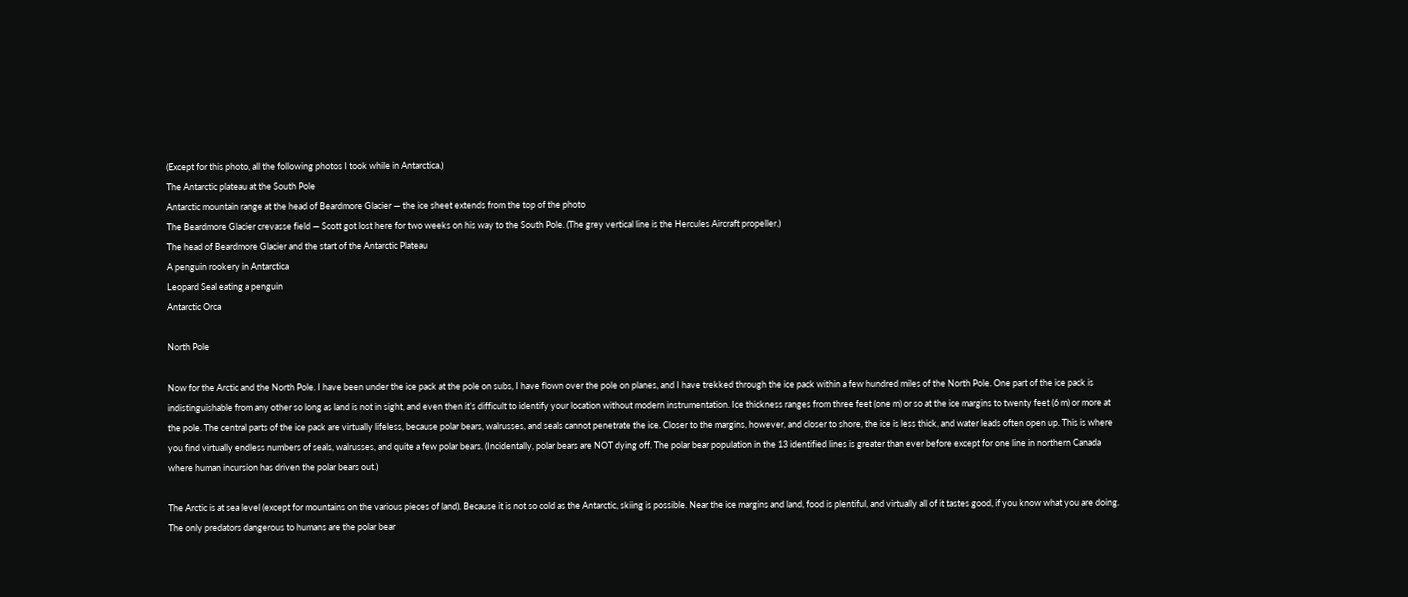(Except for this photo, all the following photos I took while in Antarctica.)
The Antarctic plateau at the South Pole
Antarctic mountain range at the head of Beardmore Glacier — the ice sheet extends from the top of the photo
The Beardmore Glacier crevasse field — Scott got lost here for two weeks on his way to the South Pole. (The grey vertical line is the Hercules Aircraft propeller.)
The head of Beardmore Glacier and the start of the Antarctic Plateau
A penguin rookery in Antarctica
Leopard Seal eating a penguin
Antarctic Orca

North Pole

Now for the Arctic and the North Pole. I have been under the ice pack at the pole on subs, I have flown over the pole on planes, and I have trekked through the ice pack within a few hundred miles of the North Pole. One part of the ice pack is indistinguishable from any other so long as land is not in sight, and even then it’s difficult to identify your location without modern instrumentation. Ice thickness ranges from three feet (one m) or so at the ice margins to twenty feet (6 m) or more at the pole. The central parts of the ice pack are virtually lifeless, because polar bears, walrusses, and seals cannot penetrate the ice. Closer to the margins, however, and closer to shore, the ice is less thick, and water leads often open up. This is where you find virtually endless numbers of seals, walrusses, and quite a few polar bears. (Incidentally, polar bears are NOT dying off. The polar bear population in the 13 identified lines is greater than ever before except for one line in northern Canada where human incursion has driven the polar bears out.)

The Arctic is at sea level (except for mountains on the various pieces of land). Because it is not so cold as the Antarctic, skiing is possible. Near the ice margins and land, food is plentiful, and virtually all of it tastes good, if you know what you are doing. The only predators dangerous to humans are the polar bear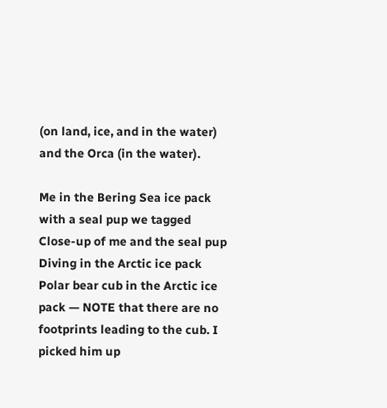(on land, ice, and in the water) and the Orca (in the water).

Me in the Bering Sea ice pack with a seal pup we tagged
Close-up of me and the seal pup
Diving in the Arctic ice pack
Polar bear cub in the Arctic ice pack — NOTE that there are no footprints leading to the cub. I picked him up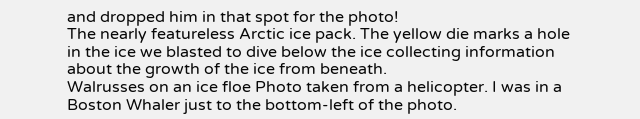and dropped him in that spot for the photo!
The nearly featureless Arctic ice pack. The yellow die marks a hole in the ice we blasted to dive below the ice collecting information about the growth of the ice from beneath.
Walrusses on an ice floe Photo taken from a helicopter. I was in a Boston Whaler just to the bottom-left of the photo.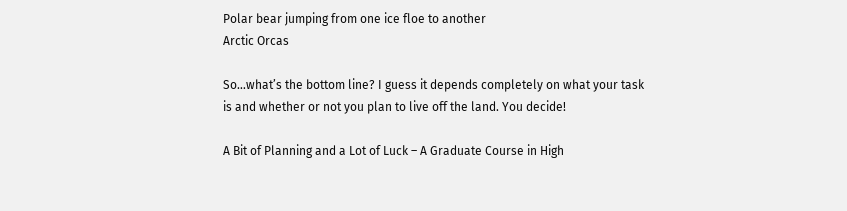Polar bear jumping from one ice floe to another
Arctic Orcas

So…what’s the bottom line? I guess it depends completely on what your task is and whether or not you plan to live off the land. You decide!

A Bit of Planning and a Lot of Luck – A Graduate Course in High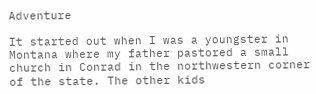Adventure

It started out when I was a youngster in Montana where my father pastored a small church in Conrad in the northwestern corner of the state. The other kids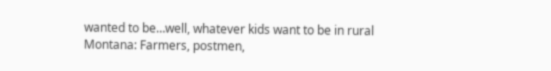wanted to be…well, whatever kids want to be in rural Montana: Farmers, postmen,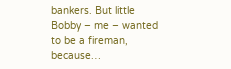bankers. But little Bobby – me – wanted to be a fireman, because…